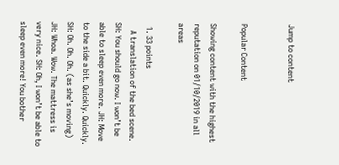Jump to content


Popular Content

Showing content with the highest reputation on 01/10/2019 in all areas

  1. 33 points
    A translation of the bed scene. SH: You should go now. I won’t be able to sleep even more. JH: Move to the side a bit. Quickly. Quickly. SH: Oh. Oh. Oh. (as she’s moving) JH: Whoa. Wow. The mattress is very nice. SH: Oh, I won’t be able to sleep even more! You bother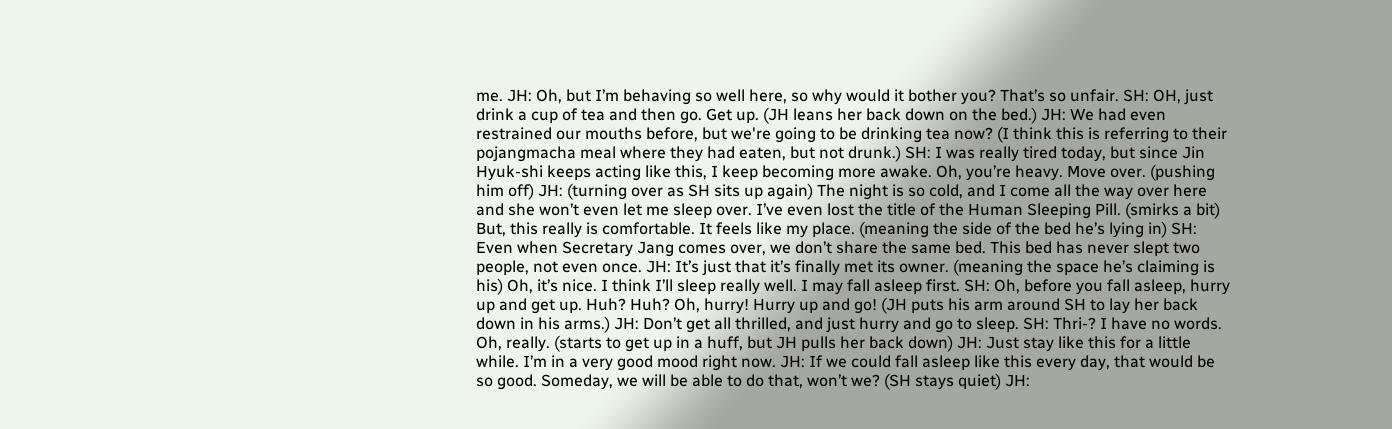me. JH: Oh, but I’m behaving so well here, so why would it bother you? That’s so unfair. SH: OH, just drink a cup of tea and then go. Get up. (JH leans her back down on the bed.) JH: We had even restrained our mouths before, but we're going to be drinking tea now? (I think this is referring to their pojangmacha meal where they had eaten, but not drunk.) SH: I was really tired today, but since Jin Hyuk-shi keeps acting like this, I keep becoming more awake. Oh, you’re heavy. Move over. (pushing him off) JH: (turning over as SH sits up again) The night is so cold, and I come all the way over here and she won’t even let me sleep over. I’ve even lost the title of the Human Sleeping Pill. (smirks a bit) But, this really is comfortable. It feels like my place. (meaning the side of the bed he’s lying in) SH: Even when Secretary Jang comes over, we don’t share the same bed. This bed has never slept two people, not even once. JH: It’s just that it’s finally met its owner. (meaning the space he’s claiming is his) Oh, it’s nice. I think I’ll sleep really well. I may fall asleep first. SH: Oh, before you fall asleep, hurry up and get up. Huh? Huh? Oh, hurry! Hurry up and go! (JH puts his arm around SH to lay her back down in his arms.) JH: Don’t get all thrilled, and just hurry and go to sleep. SH: Thri-? I have no words. Oh, really. (starts to get up in a huff, but JH pulls her back down) JH: Just stay like this for a little while. I’m in a very good mood right now. JH: If we could fall asleep like this every day, that would be so good. Someday, we will be able to do that, won’t we? (SH stays quiet) JH: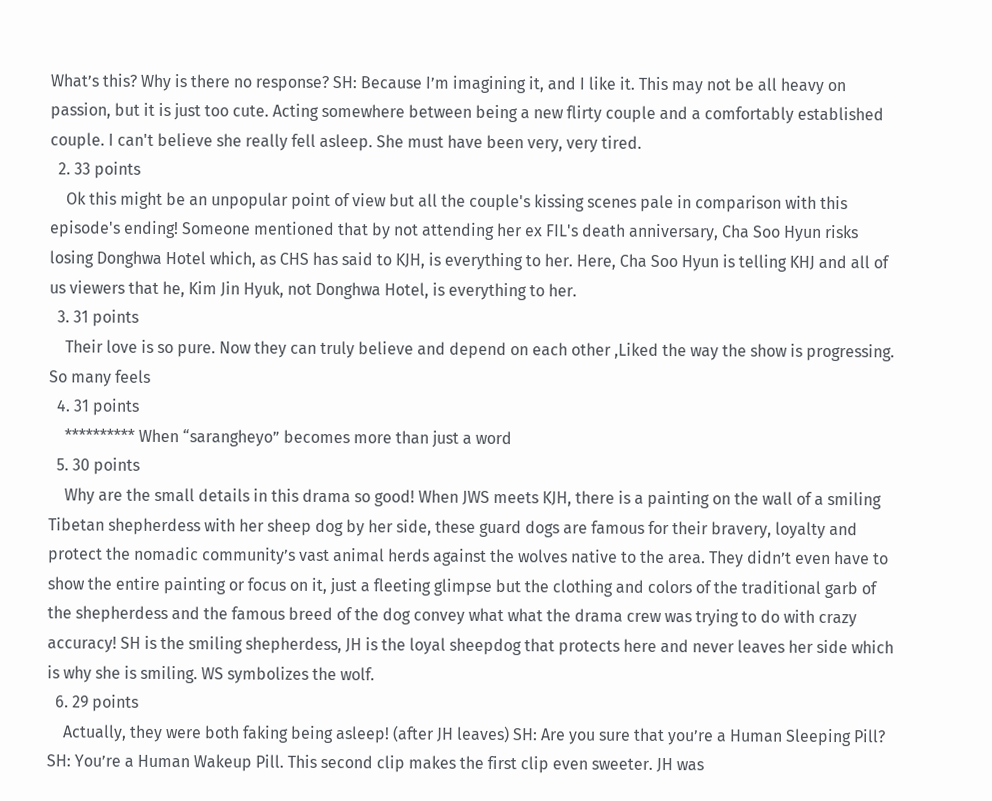What’s this? Why is there no response? SH: Because I’m imagining it, and I like it. This may not be all heavy on passion, but it is just too cute. Acting somewhere between being a new flirty couple and a comfortably established couple. I can't believe she really fell asleep. She must have been very, very tired.
  2. 33 points
    Ok this might be an unpopular point of view but all the couple's kissing scenes pale in comparison with this episode's ending! Someone mentioned that by not attending her ex FIL's death anniversary, Cha Soo Hyun risks losing Donghwa Hotel which, as CHS has said to KJH, is everything to her. Here, Cha Soo Hyun is telling KHJ and all of us viewers that he, Kim Jin Hyuk, not Donghwa Hotel, is everything to her.
  3. 31 points
    Their love is so pure. Now they can truly believe and depend on each other ,Liked the way the show is progressing. So many feels
  4. 31 points
    ********** When “sarangheyo” becomes more than just a word
  5. 30 points
    Why are the small details in this drama so good! When JWS meets KJH, there is a painting on the wall of a smiling Tibetan shepherdess with her sheep dog by her side, these guard dogs are famous for their bravery, loyalty and protect the nomadic community’s vast animal herds against the wolves native to the area. They didn’t even have to show the entire painting or focus on it, just a fleeting glimpse but the clothing and colors of the traditional garb of the shepherdess and the famous breed of the dog convey what what the drama crew was trying to do with crazy accuracy! SH is the smiling shepherdess, JH is the loyal sheepdog that protects here and never leaves her side which is why she is smiling. WS symbolizes the wolf.
  6. 29 points
    Actually, they were both faking being asleep! (after JH leaves) SH: Are you sure that you’re a Human Sleeping Pill? SH: You’re a Human Wakeup Pill. This second clip makes the first clip even sweeter. JH was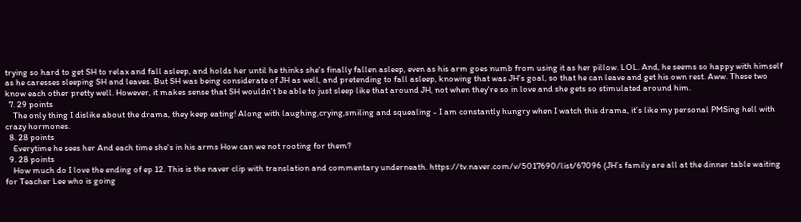trying so hard to get SH to relax and fall asleep, and holds her until he thinks she's finally fallen asleep, even as his arm goes numb from using it as her pillow. LOL. And, he seems so happy with himself as he caresses sleeping SH and leaves. But SH was being considerate of JH as well, and pretending to fall asleep, knowing that was JH's goal, so that he can leave and get his own rest. Aww. These two know each other pretty well. However, it makes sense that SH wouldn't be able to just sleep like that around JH, not when they're so in love and she gets so stimulated around him.
  7. 29 points
    The only thing I dislike about the drama, they keep eating! Along with laughing,crying,smiling and squealing - I am constantly hungry when I watch this drama, it’s like my personal PMSing hell with crazy hormones.
  8. 28 points
    Everytime he sees her And each time she's in his arms How can we not rooting for them?
  9. 28 points
    How much do I love the ending of ep 12. This is the naver clip with translation and commentary underneath. https://tv.naver.com/v/5017690/list/67096 (JH’s family are all at the dinner table waiting for Teacher Lee who is going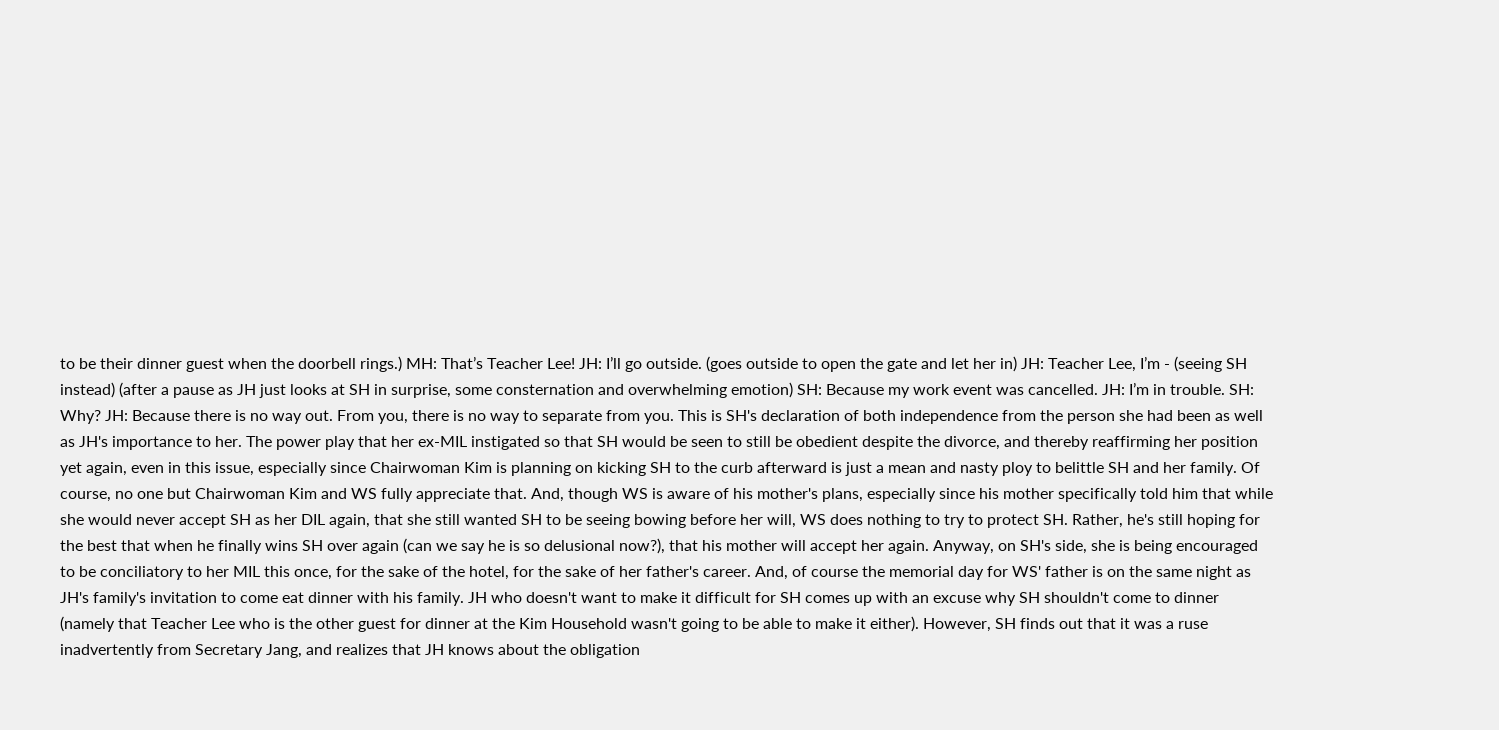to be their dinner guest when the doorbell rings.) MH: That’s Teacher Lee! JH: I’ll go outside. (goes outside to open the gate and let her in) JH: Teacher Lee, I’m - (seeing SH instead) (after a pause as JH just looks at SH in surprise, some consternation and overwhelming emotion) SH: Because my work event was cancelled. JH: I’m in trouble. SH: Why? JH: Because there is no way out. From you, there is no way to separate from you. This is SH's declaration of both independence from the person she had been as well as JH's importance to her. The power play that her ex-MIL instigated so that SH would be seen to still be obedient despite the divorce, and thereby reaffirming her position yet again, even in this issue, especially since Chairwoman Kim is planning on kicking SH to the curb afterward is just a mean and nasty ploy to belittle SH and her family. Of course, no one but Chairwoman Kim and WS fully appreciate that. And, though WS is aware of his mother's plans, especially since his mother specifically told him that while she would never accept SH as her DIL again, that she still wanted SH to be seeing bowing before her will, WS does nothing to try to protect SH. Rather, he's still hoping for the best that when he finally wins SH over again (can we say he is so delusional now?), that his mother will accept her again. Anyway, on SH's side, she is being encouraged to be conciliatory to her MIL this once, for the sake of the hotel, for the sake of her father's career. And, of course the memorial day for WS' father is on the same night as JH's family's invitation to come eat dinner with his family. JH who doesn't want to make it difficult for SH comes up with an excuse why SH shouldn't come to dinner (namely that Teacher Lee who is the other guest for dinner at the Kim Household wasn't going to be able to make it either). However, SH finds out that it was a ruse inadvertently from Secretary Jang, and realizes that JH knows about the obligation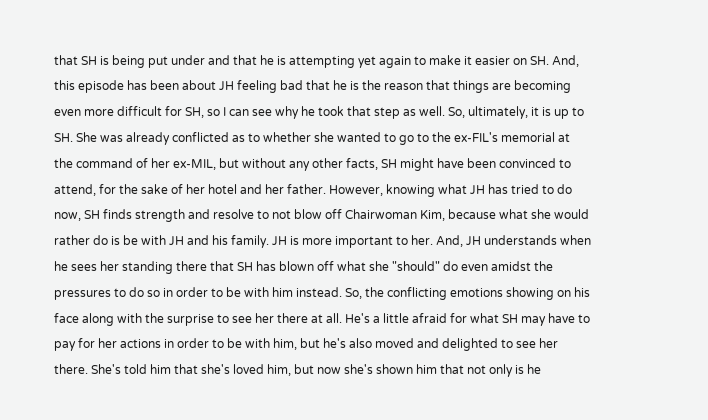that SH is being put under and that he is attempting yet again to make it easier on SH. And, this episode has been about JH feeling bad that he is the reason that things are becoming even more difficult for SH, so I can see why he took that step as well. So, ultimately, it is up to SH. She was already conflicted as to whether she wanted to go to the ex-FIL's memorial at the command of her ex-MIL, but without any other facts, SH might have been convinced to attend, for the sake of her hotel and her father. However, knowing what JH has tried to do now, SH finds strength and resolve to not blow off Chairwoman Kim, because what she would rather do is be with JH and his family. JH is more important to her. And, JH understands when he sees her standing there that SH has blown off what she "should" do even amidst the pressures to do so in order to be with him instead. So, the conflicting emotions showing on his face along with the surprise to see her there at all. He's a little afraid for what SH may have to pay for her actions in order to be with him, but he's also moved and delighted to see her there. She's told him that she's loved him, but now she's shown him that not only is he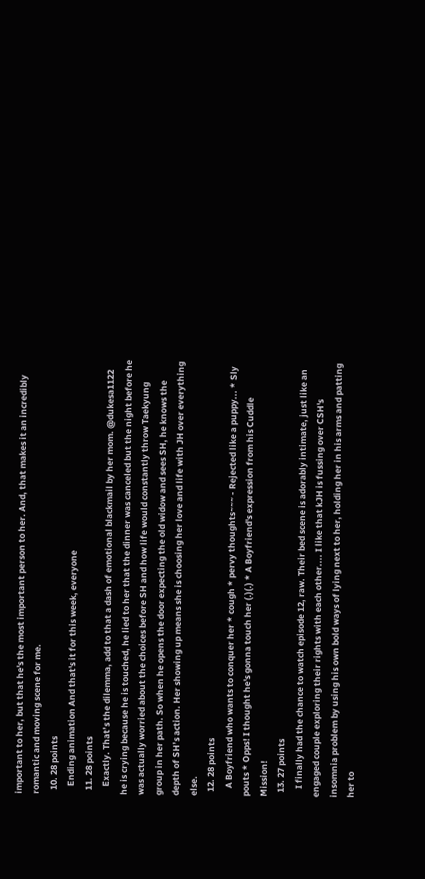important to her, but that he's the most important person to her. And, that makes it an incredibly romantic and moving scene for me.
  10. 28 points
    Ending animation And that's it for this week, everyone
  11. 28 points
    Exactly. That’s the dilemma, add to that a dash of emotional blackmail by her mom. @dukesa1122 he is crying because he is touched, he lied to her that the dinner was canceled but the night before he was actually worried about the choices before SH and how life would constantly throw Taekyung group in her path. So when he opens the door expecting the old widow and sees SH, he knows the depth of SH’s action. Her showing up means she is choosing her love and life with JH over everything else.
  12. 28 points
    A Boyfriend who wants to conquer her * cough * pervy thoughts~~~ - Rejected like a puppy... * Sly pouts * Opps! I thought he's gonna touch her (.)(.) * A Boyfriend's expression from his Cuddle Mission!
  13. 27 points
    I finally had the chance to watch episode 12, raw. Their bed scene is adorably intimate, just like an engaged couple exploring their rights with each other.... I like that kJH is fussing over CSH's insomnia problem by using his own bold ways of lying next to her, holding her in his arms and patting her to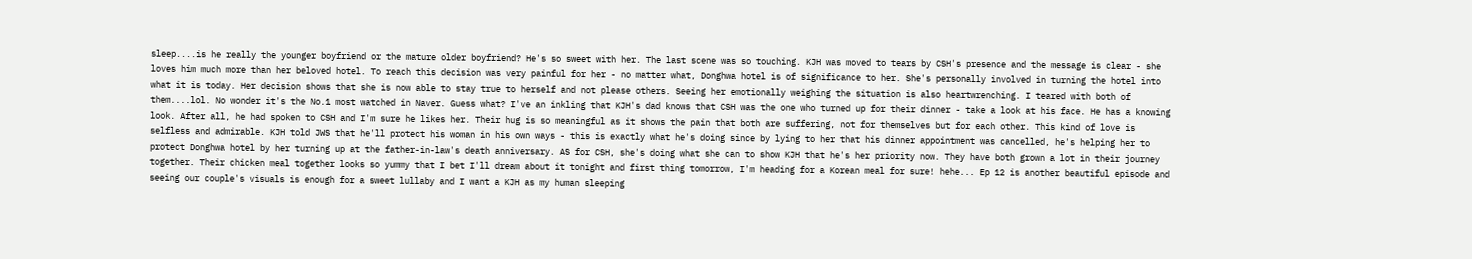sleep....is he really the younger boyfriend or the mature older boyfriend? He's so sweet with her. The last scene was so touching. KJH was moved to tears by CSH's presence and the message is clear - she loves him much more than her beloved hotel. To reach this decision was very painful for her - no matter what, Donghwa hotel is of significance to her. She's personally involved in turning the hotel into what it is today. Her decision shows that she is now able to stay true to herself and not please others. Seeing her emotionally weighing the situation is also heartwrenching. I teared with both of them....lol. No wonder it's the No.1 most watched in Naver. Guess what? I've an inkling that KJH's dad knows that CSH was the one who turned up for their dinner - take a look at his face. He has a knowing look. After all, he had spoken to CSH and I'm sure he likes her. Their hug is so meaningful as it shows the pain that both are suffering, not for themselves but for each other. This kind of love is selfless and admirable. KJH told JWS that he'll protect his woman in his own ways - this is exactly what he's doing since by lying to her that his dinner appointment was cancelled, he's helping her to protect Donghwa hotel by her turning up at the father-in-law's death anniversary. AS for CSH, she's doing what she can to show KJH that he's her priority now. They have both grown a lot in their journey together. Their chicken meal together looks so yummy that I bet I'll dream about it tonight and first thing tomorrow, I'm heading for a Korean meal for sure! hehe... Ep 12 is another beautiful episode and seeing our couple's visuals is enough for a sweet lullaby and I want a KJH as my human sleeping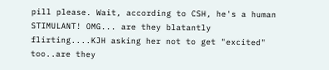pill please. Wait, according to CSH, he's a human STIMULANT! OMG... are they blatantly flirting....KJH asking her not to get "excited" too..are they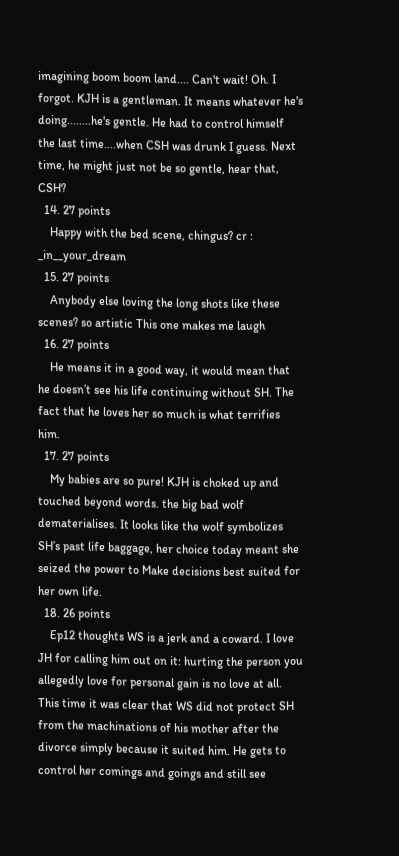imagining boom boom land.... Can't wait! Oh. I forgot. KJH is a gentleman. It means whatever he's doing........he's gentle. He had to control himself the last time....when CSH was drunk I guess. Next time, he might just not be so gentle, hear that, CSH?
  14. 27 points
    Happy with the bed scene, chingus? cr : _in__your_dream
  15. 27 points
    Anybody else loving the long shots like these scenes? so artistic This one makes me laugh
  16. 27 points
    He means it in a good way, it would mean that he doesn’t see his life continuing without SH. The fact that he loves her so much is what terrifies him.
  17. 27 points
    My babies are so pure! KJH is choked up and touched beyond words. the big bad wolf dematerialises. It looks like the wolf symbolizes SH’s past life baggage, her choice today meant she seized the power to Make decisions best suited for her own life.
  18. 26 points
    Ep12 thoughts WS is a jerk and a coward. I love JH for calling him out on it: hurting the person you allegedly love for personal gain is no love at all. This time it was clear that WS did not protect SH from the machinations of his mother after the divorce simply because it suited him. He gets to control her comings and goings and still see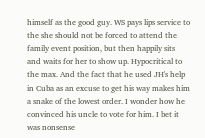himself as the good guy. WS pays lips service to the she should not be forced to attend the family event position, but then happily sits and waits for her to show up. Hypocritical to the max. And the fact that he used JH's help in Cuba as an excuse to get his way makes him a snake of the lowest order. I wonder how he convinced his uncle to vote for him. I bet it was nonsense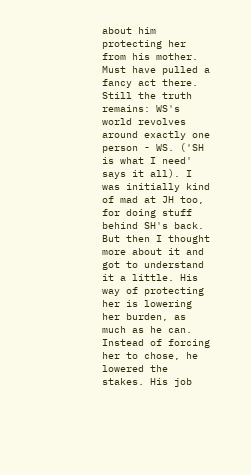about him protecting her from his mother. Must have pulled a fancy act there. Still the truth remains: WS's world revolves around exactly one person - WS. ('SH is what I need' says it all). I was initially kind of mad at JH too, for doing stuff behind SH's back. But then I thought more about it and got to understand it a little. His way of protecting her is lowering her burden, as much as he can. Instead of forcing her to chose, he lowered the stakes. His job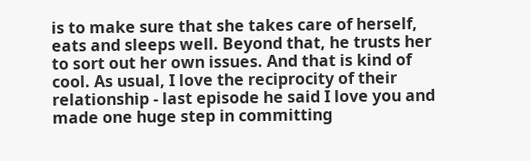is to make sure that she takes care of herself, eats and sleeps well. Beyond that, he trusts her to sort out her own issues. And that is kind of cool. As usual, I love the reciprocity of their relationship - last episode he said I love you and made one huge step in committing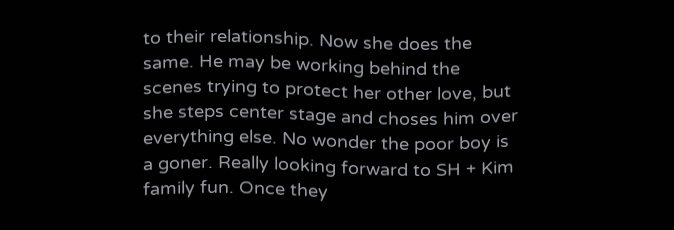to their relationship. Now she does the same. He may be working behind the scenes trying to protect her other love, but she steps center stage and choses him over everything else. No wonder the poor boy is a goner. Really looking forward to SH + Kim family fun. Once they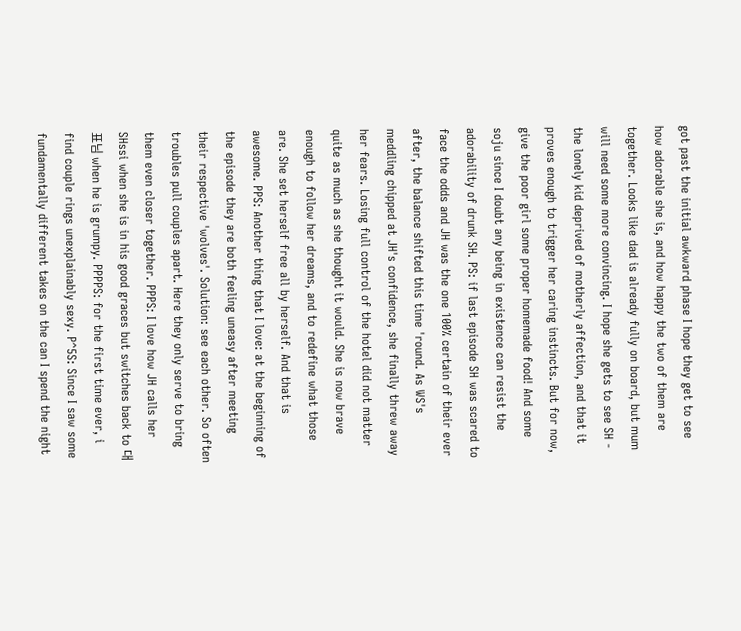got past the initial awkward phase I hope they get to see how adorable she is, and how happy the two of them are together. Looks like dad is already fully on board, but mum will need some more convincing. I hope she gets to see SH - the lonely kid deprived of motherly affection, and that it proves enough to trigger her caring instincts. But for now, give the poor girl some proper homemade food! And some soju since I doubt any being in existence can resist the adorability of drunk SH. PS: if last episode SH was scared to face the odds and JH was the one 100% certain of their ever after, the balance shifted this time 'round. As WS's meddling chipped at JH's confidence, she finally threw away her fears. Losing full control of the hotel did not matter quite as much as she thought it would. She is now brave enough to follow her dreams, and to redefine what those are. She set herself free all by herself. And that is awesome. PPS: Another thing that I love: at the beginning of the episode they are both feeling uneasy after meeting their respective 'wolves'. Solution: see each other. So often troubles pull couples apart. Here they only serve to bring them even closer together. PPPS: I love how JH calls her SHssi when she is in his good graces but switches back to 대표님 when he is grumpy. PPPPS: for the first time ever, i find couple rings unexplainably sexy. P^5S: Since I saw some fundamentally different takes on the can I spend the night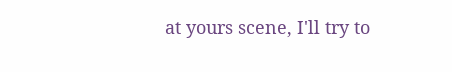at yours scene, I'll try to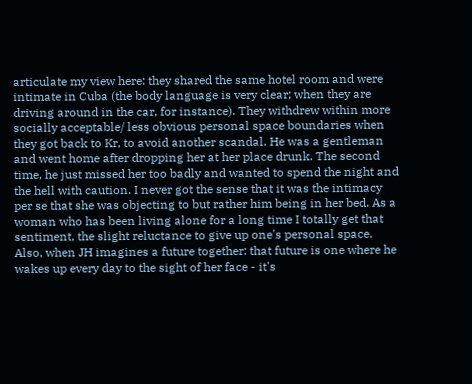articulate my view here: they shared the same hotel room and were intimate in Cuba (the body language is very clear; when they are driving around in the car, for instance). They withdrew within more socially acceptable/ less obvious personal space boundaries when they got back to Kr, to avoid another scandal. He was a gentleman and went home after dropping her at her place drunk. The second time, he just missed her too badly and wanted to spend the night and the hell with caution. I never got the sense that it was the intimacy per se that she was objecting to but rather him being in her bed. As a woman who has been living alone for a long time I totally get that sentiment, the slight reluctance to give up one's personal space. Also, when JH imagines a future together: that future is one where he wakes up every day to the sight of her face - it's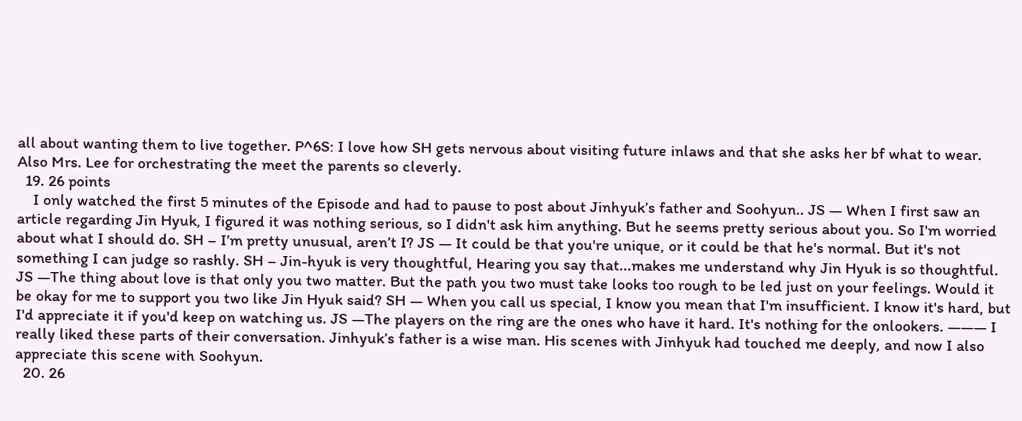all about wanting them to live together. P^6S: I love how SH gets nervous about visiting future inlaws and that she asks her bf what to wear. Also Mrs. Lee for orchestrating the meet the parents so cleverly.
  19. 26 points
    I only watched the first 5 minutes of the Episode and had to pause to post about Jinhyuk’s father and Soohyun.. JS — When I first saw an article regarding Jin Hyuk, I figured it was nothing serious, so I didn't ask him anything. But he seems pretty serious about you. So I'm worried about what I should do. SH – I’m pretty unusual, aren’t I? JS — It could be that you're unique, or it could be that he's normal. But it's not something I can judge so rashly. SH – Jin-hyuk is very thoughtful, Hearing you say that...makes me understand why Jin Hyuk is so thoughtful. JS —The thing about love is that only you two matter. But the path you two must take looks too rough to be led just on your feelings. Would it be okay for me to support you two like Jin Hyuk said? SH — When you call us special, I know you mean that I'm insufficient. I know it's hard, but I'd appreciate it if you'd keep on watching us. JS —The players on the ring are the ones who have it hard. It's nothing for the onlookers. ——— I really liked these parts of their conversation. Jinhyuk’s father is a wise man. His scenes with Jinhyuk had touched me deeply, and now I also appreciate this scene with Soohyun.
  20. 26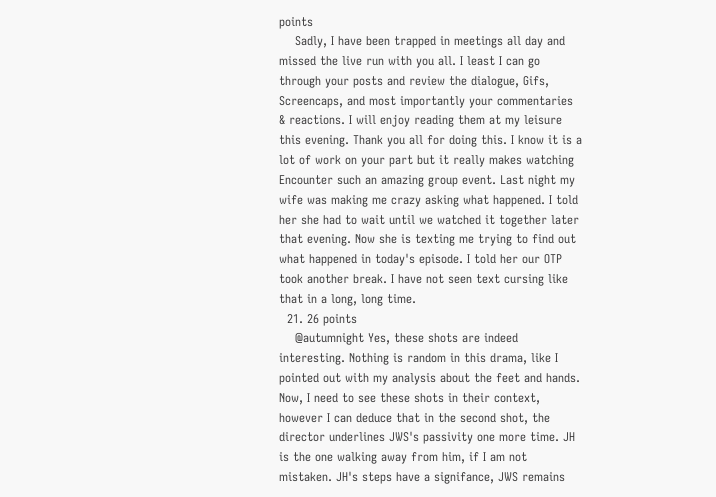points
    Sadly, I have been trapped in meetings all day and missed the live run with you all. I least I can go through your posts and review the dialogue, Gifs, Screencaps, and most importantly your commentaries & reactions. I will enjoy reading them at my leisure this evening. Thank you all for doing this. I know it is a lot of work on your part but it really makes watching Encounter such an amazing group event. Last night my wife was making me crazy asking what happened. I told her she had to wait until we watched it together later that evening. Now she is texting me trying to find out what happened in today's episode. I told her our OTP took another break. I have not seen text cursing like that in a long, long time.
  21. 26 points
    @autumnight Yes, these shots are indeed interesting. Nothing is random in this drama, like I pointed out with my analysis about the feet and hands. Now, I need to see these shots in their context, however I can deduce that in the second shot, the director underlines JWS's passivity one more time. JH is the one walking away from him, if I am not mistaken. JH's steps have a signifance, JWS remains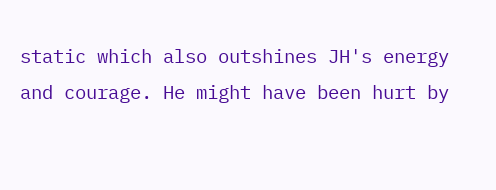static which also outshines JH's energy and courage. He might have been hurt by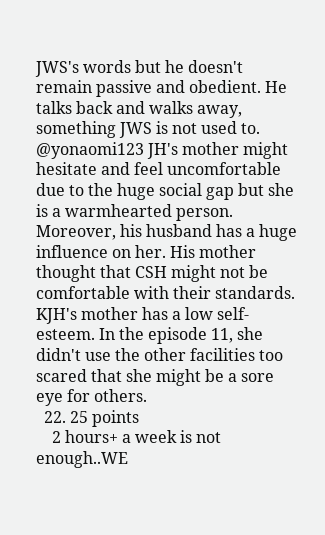JWS's words but he doesn't remain passive and obedient. He talks back and walks away, something JWS is not used to. @yonaomi123 JH's mother might hesitate and feel uncomfortable due to the huge social gap but she is a warmhearted person. Moreover, his husband has a huge influence on her. His mother thought that CSH might not be comfortable with their standards. KJH's mother has a low self-esteem. In the episode 11, she didn't use the other facilities too scared that she might be a sore eye for others.
  22. 25 points
    2 hours+ a week is not enough..WE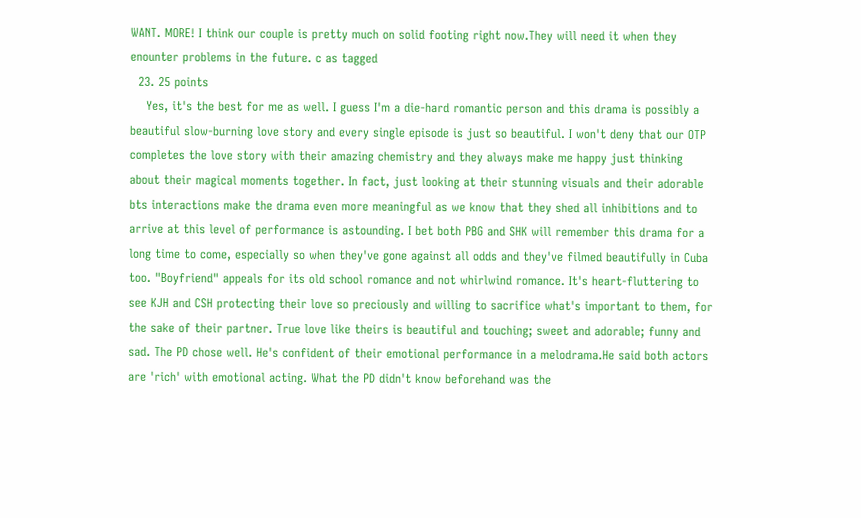WANT. MORE! I think our couple is pretty much on solid footing right now.They will need it when they enounter problems in the future. c as tagged
  23. 25 points
    Yes, it's the best for me as well. I guess I'm a die-hard romantic person and this drama is possibly a beautiful slow-burning love story and every single episode is just so beautiful. I won't deny that our OTP completes the love story with their amazing chemistry and they always make me happy just thinking about their magical moments together. In fact, just looking at their stunning visuals and their adorable bts interactions make the drama even more meaningful as we know that they shed all inhibitions and to arrive at this level of performance is astounding. I bet both PBG and SHK will remember this drama for a long time to come, especially so when they've gone against all odds and they've filmed beautifully in Cuba too. "Boyfriend" appeals for its old school romance and not whirlwind romance. It's heart-fluttering to see KJH and CSH protecting their love so preciously and willing to sacrifice what's important to them, for the sake of their partner. True love like theirs is beautiful and touching; sweet and adorable; funny and sad. The PD chose well. He's confident of their emotional performance in a melodrama.He said both actors are 'rich' with emotional acting. What the PD didn't know beforehand was the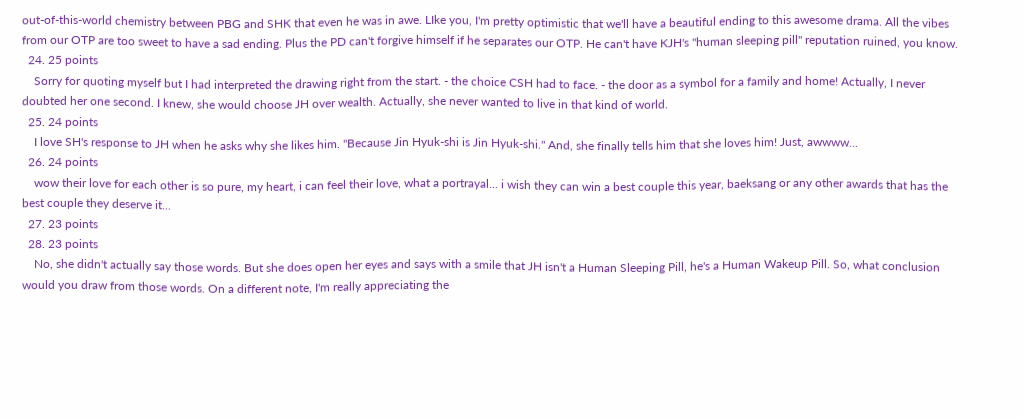out-of-this-world chemistry between PBG and SHK that even he was in awe. LIke you, I'm pretty optimistic that we'll have a beautiful ending to this awesome drama. All the vibes from our OTP are too sweet to have a sad ending. Plus the PD can't forgive himself if he separates our OTP. He can't have KJH's "human sleeping pill" reputation ruined, you know.
  24. 25 points
    Sorry for quoting myself but I had interpreted the drawing right from the start. - the choice CSH had to face. - the door as a symbol for a family and home! Actually, I never doubted her one second. I knew, she would choose JH over wealth. Actually, she never wanted to live in that kind of world.
  25. 24 points
    I love SH's response to JH when he asks why she likes him. "Because Jin Hyuk-shi is Jin Hyuk-shi." And, she finally tells him that she loves him! Just, awwww...
  26. 24 points
    wow their love for each other is so pure, my heart, i can feel their love, what a portrayal... i wish they can win a best couple this year, baeksang or any other awards that has the best couple they deserve it...
  27. 23 points
  28. 23 points
    No, she didn't actually say those words. But she does open her eyes and says with a smile that JH isn't a Human Sleeping Pill, he's a Human Wakeup Pill. So, what conclusion would you draw from those words. On a different note, I'm really appreciating the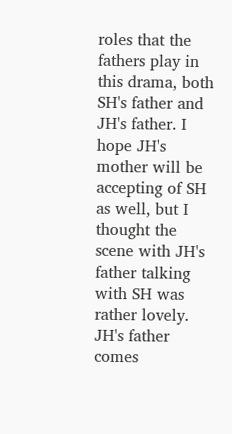roles that the fathers play in this drama, both SH's father and JH's father. I hope JH's mother will be accepting of SH as well, but I thought the scene with JH's father talking with SH was rather lovely. JH's father comes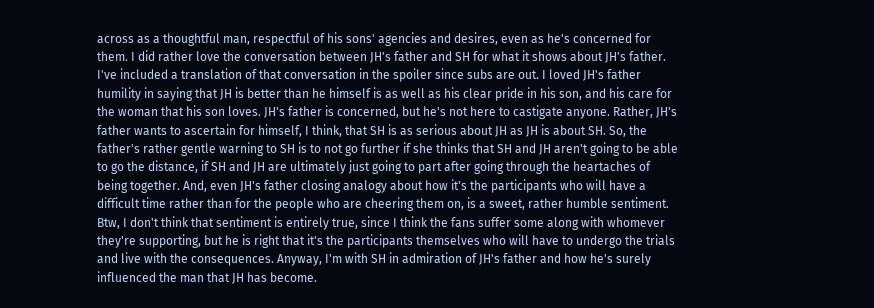across as a thoughtful man, respectful of his sons' agencies and desires, even as he's concerned for them. I did rather love the conversation between JH's father and SH for what it shows about JH's father. I've included a translation of that conversation in the spoiler since subs are out. I loved JH's father humility in saying that JH is better than he himself is as well as his clear pride in his son, and his care for the woman that his son loves. JH's father is concerned, but he's not here to castigate anyone. Rather, JH's father wants to ascertain for himself, I think, that SH is as serious about JH as JH is about SH. So, the father's rather gentle warning to SH is to not go further if she thinks that SH and JH aren't going to be able to go the distance, if SH and JH are ultimately just going to part after going through the heartaches of being together. And, even JH's father closing analogy about how it's the participants who will have a difficult time rather than for the people who are cheering them on, is a sweet, rather humble sentiment. Btw, I don't think that sentiment is entirely true, since I think the fans suffer some along with whomever they're supporting, but he is right that it's the participants themselves who will have to undergo the trials and live with the consequences. Anyway, I'm with SH in admiration of JH's father and how he's surely influenced the man that JH has become.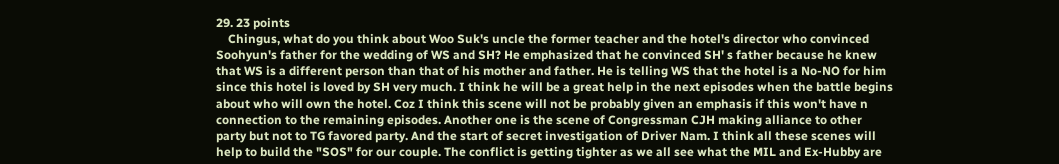29. 23 points
    Chingus, what do you think about Woo Suk's uncle the former teacher and the hotel's director who convinced Soohyun's father for the wedding of WS and SH? He emphasized that he convinced SH' s father because he knew that WS is a different person than that of his mother and father. He is telling WS that the hotel is a No-NO for him since this hotel is loved by SH very much. I think he will be a great help in the next episodes when the battle begins about who will own the hotel. Coz I think this scene will not be probably given an emphasis if this won't have n connection to the remaining episodes. Another one is the scene of Congressman CJH making alliance to other party but not to TG favored party. And the start of secret investigation of Driver Nam. I think all these scenes will help to build the "SOS" for our couple. The conflict is getting tighter as we all see what the MIL and Ex-Hubby are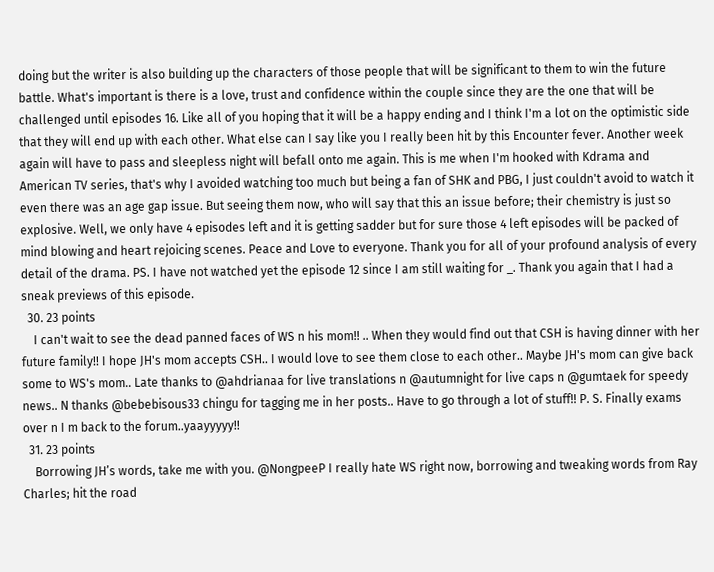doing but the writer is also building up the characters of those people that will be significant to them to win the future battle. What's important is there is a love, trust and confidence within the couple since they are the one that will be challenged until episodes 16. Like all of you hoping that it will be a happy ending and I think I'm a lot on the optimistic side that they will end up with each other. What else can I say like you I really been hit by this Encounter fever. Another week again will have to pass and sleepless night will befall onto me again. This is me when I'm hooked with Kdrama and American TV series, that's why I avoided watching too much but being a fan of SHK and PBG, I just couldn't avoid to watch it even there was an age gap issue. But seeing them now, who will say that this an issue before; their chemistry is just so explosive. Well, we only have 4 episodes left and it is getting sadder but for sure those 4 left episodes will be packed of mind blowing and heart rejoicing scenes. Peace and Love to everyone. Thank you for all of your profound analysis of every detail of the drama. PS. I have not watched yet the episode 12 since I am still waiting for _. Thank you again that I had a sneak previews of this episode.
  30. 23 points
    I can't wait to see the dead panned faces of WS n his mom!! .. When they would find out that CSH is having dinner with her future family!! I hope JH's mom accepts CSH.. I would love to see them close to each other.. Maybe JH's mom can give back some to WS's mom.. Late thanks to @ahdrianaa for live translations n @autumnight for live caps n @gumtaek for speedy news.. N thanks @bebebisous33 chingu for tagging me in her posts.. Have to go through a lot of stuff!! P. S. Finally exams over n I m back to the forum..yaayyyyy!!
  31. 23 points
    Borrowing JH’s words, take me with you. @NongpeeP I really hate WS right now, borrowing and tweaking words from Ray Charles; hit the road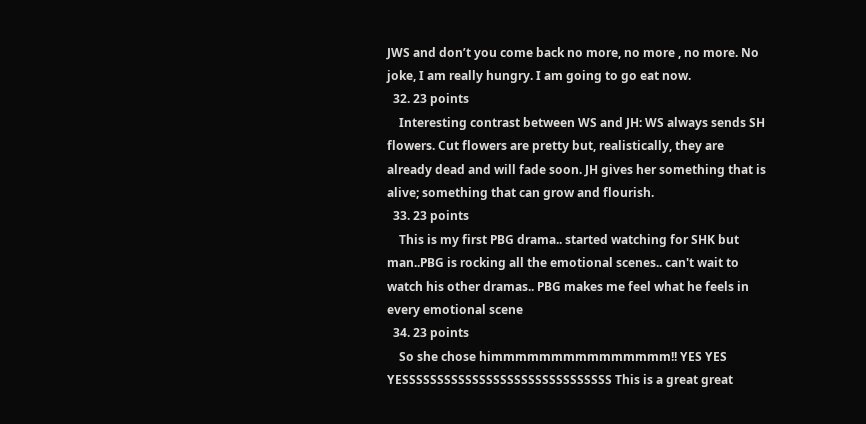JWS and don’t you come back no more, no more , no more. No joke, I am really hungry. I am going to go eat now.
  32. 23 points
    Interesting contrast between WS and JH: WS always sends SH flowers. Cut flowers are pretty but, realistically, they are already dead and will fade soon. JH gives her something that is alive; something that can grow and flourish.
  33. 23 points
    This is my first PBG drama.. started watching for SHK but man..PBG is rocking all the emotional scenes.. can't wait to watch his other dramas.. PBG makes me feel what he feels in every emotional scene
  34. 23 points
    So she chose himmmmmmmmmmmmmmm!! YES YES YESSSSSSSSSSSSSSSSSSSSSSSSSSSSSS This is a great great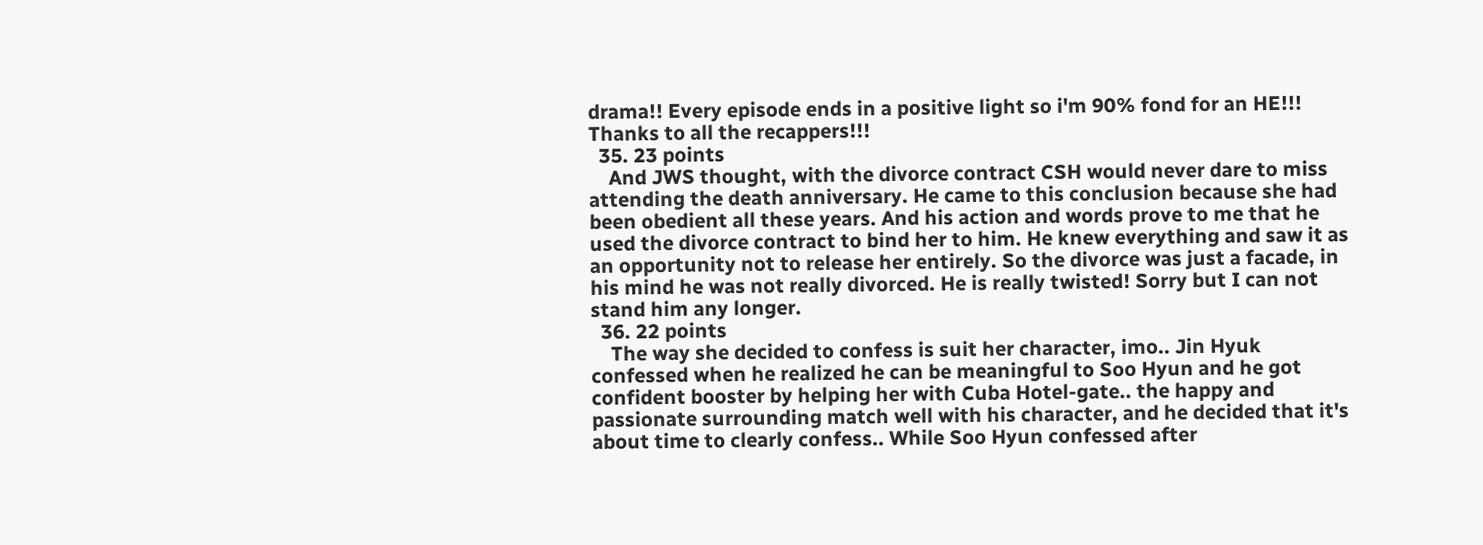drama!! Every episode ends in a positive light so i'm 90% fond for an HE!!! Thanks to all the recappers!!!
  35. 23 points
    And JWS thought, with the divorce contract CSH would never dare to miss attending the death anniversary. He came to this conclusion because she had been obedient all these years. And his action and words prove to me that he used the divorce contract to bind her to him. He knew everything and saw it as an opportunity not to release her entirely. So the divorce was just a facade, in his mind he was not really divorced. He is really twisted! Sorry but I can not stand him any longer.
  36. 22 points
    The way she decided to confess is suit her character, imo.. Jin Hyuk confessed when he realized he can be meaningful to Soo Hyun and he got confident booster by helping her with Cuba Hotel-gate.. the happy and passionate surrounding match well with his character, and he decided that it's about time to clearly confess.. While Soo Hyun confessed after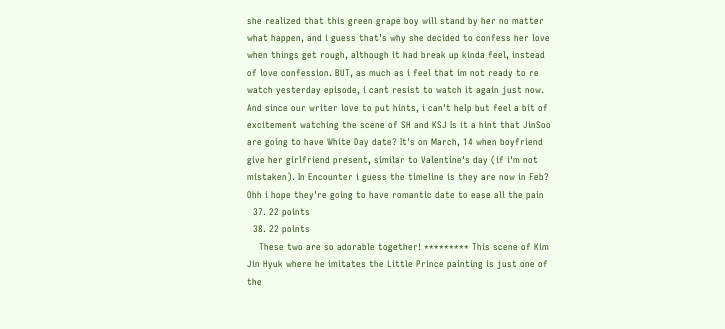she realized that this green grape boy will stand by her no matter what happen, and i guess that's why she decided to confess her love when things get rough, although it had break up kinda feel, instead of love confession. BUT, as much as i feel that im not ready to re watch yesterday episode, i cant resist to watch it again just now. And since our writer love to put hints, i can't help but feel a bit of excitement watching the scene of SH and KSJ Is it a hint that JinSoo are going to have White Day date? It's on March, 14 when boyfriend give her girlfriend present, similar to Valentine's day (if i'm not mistaken). In Encounter i guess the timeline is they are now in Feb? Ohh i hope they're going to have romantic date to ease all the pain
  37. 22 points
  38. 22 points
    These two are so adorable together! ********* This scene of Kim Jin Hyuk where he imitates the Little Prince painting is just one of the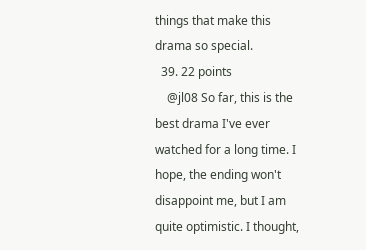things that make this drama so special.
  39. 22 points
    @jl08 So far, this is the best drama I've ever watched for a long time. I hope, the ending won't disappoint me, but I am quite optimistic. I thought,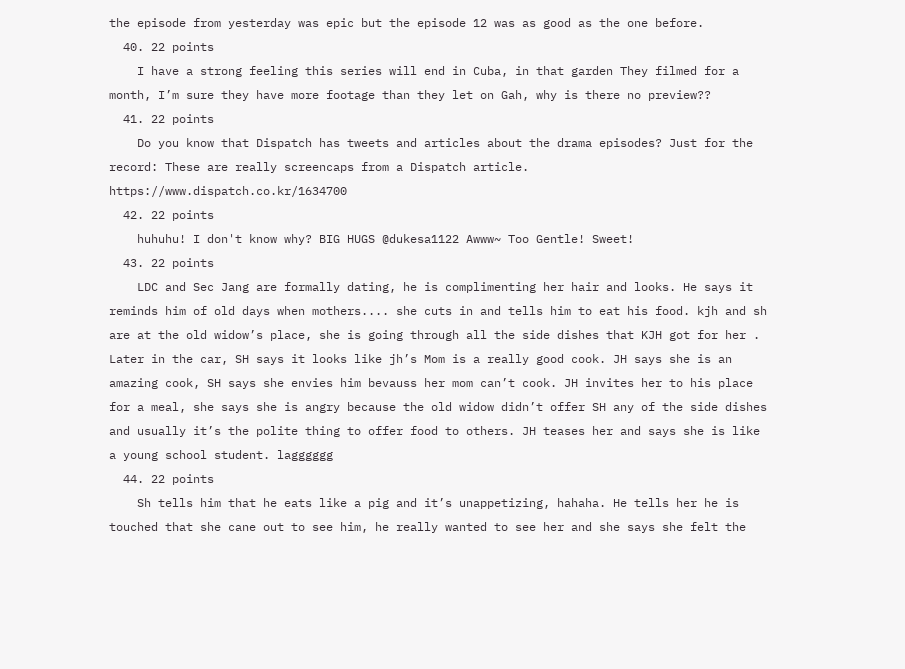the episode from yesterday was epic but the episode 12 was as good as the one before.
  40. 22 points
    I have a strong feeling this series will end in Cuba, in that garden They filmed for a month, I’m sure they have more footage than they let on Gah, why is there no preview??
  41. 22 points
    Do you know that Dispatch has tweets and articles about the drama episodes? Just for the record: These are really screencaps from a Dispatch article. https://www.dispatch.co.kr/1634700
  42. 22 points
    huhuhu! I don't know why? BIG HUGS @dukesa1122 Awww~ Too Gentle! Sweet!
  43. 22 points
    LDC and Sec Jang are formally dating, he is complimenting her hair and looks. He says it reminds him of old days when mothers.... she cuts in and tells him to eat his food. kjh and sh are at the old widow’s place, she is going through all the side dishes that KJH got for her . Later in the car, SH says it looks like jh’s Mom is a really good cook. JH says she is an amazing cook, SH says she envies him bevauss her mom can’t cook. JH invites her to his place for a meal, she says she is angry because the old widow didn’t offer SH any of the side dishes and usually it’s the polite thing to offer food to others. JH teases her and says she is like a young school student. lagggggg
  44. 22 points
    Sh tells him that he eats like a pig and it’s unappetizing, hahaha. He tells her he is touched that she cane out to see him, he really wanted to see her and she says she felt the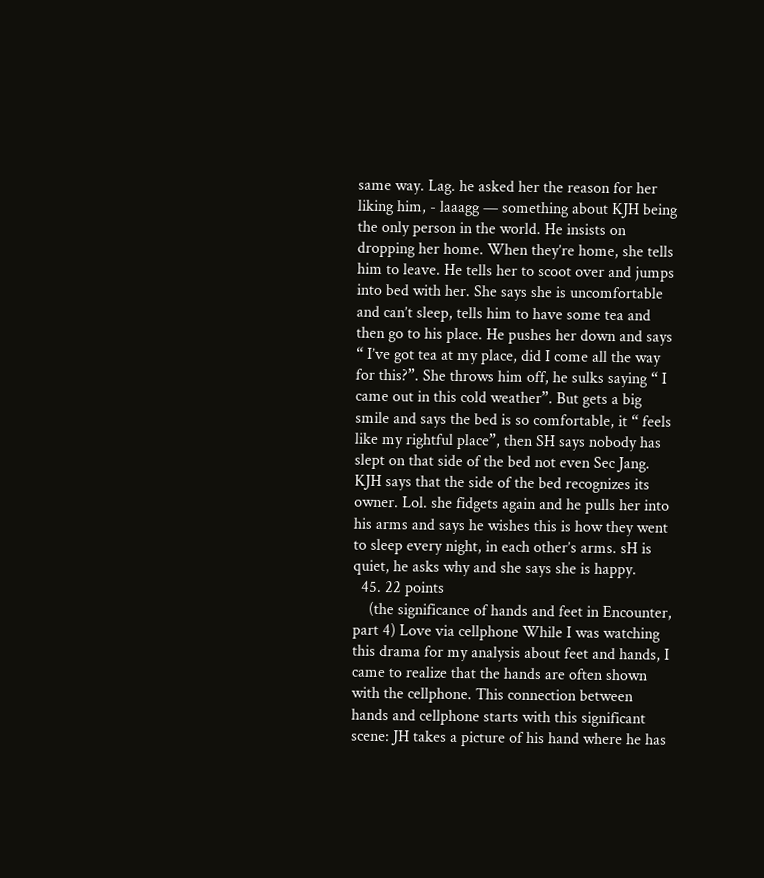same way. Lag. he asked her the reason for her liking him, - laaagg — something about KJH being the only person in the world. He insists on dropping her home. When they’re home, she tells him to leave. He tells her to scoot over and jumps into bed with her. She says she is uncomfortable and can’t sleep, tells him to have some tea and then go to his place. He pushes her down and says “ I’ve got tea at my place, did I come all the way for this?”. She throws him off, he sulks saying “ I came out in this cold weather”. But gets a big smile and says the bed is so comfortable, it “ feels like my rightful place”, then SH says nobody has slept on that side of the bed not even Sec Jang. KJH says that the side of the bed recognizes its owner. Lol. she fidgets again and he pulls her into his arms and says he wishes this is how they went to sleep every night, in each other’s arms. sH is quiet, he asks why and she says she is happy.
  45. 22 points
    (the significance of hands and feet in Encounter, part 4) Love via cellphone While I was watching this drama for my analysis about feet and hands, I came to realize that the hands are often shown with the cellphone. This connection between hands and cellphone starts with this significant scene: JH takes a picture of his hand where he has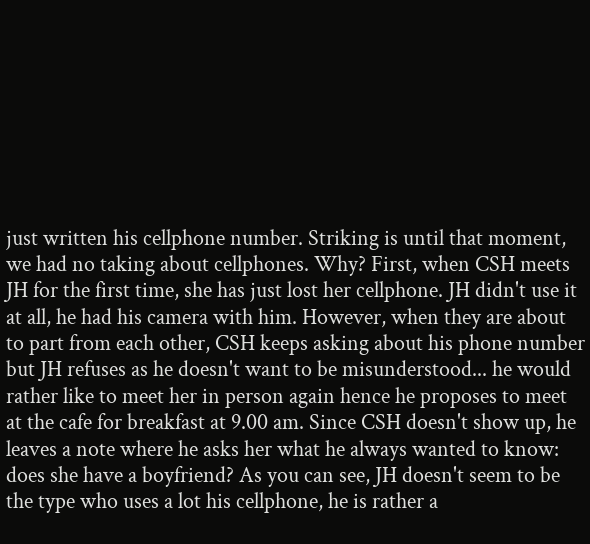just written his cellphone number. Striking is until that moment, we had no taking about cellphones. Why? First, when CSH meets JH for the first time, she has just lost her cellphone. JH didn't use it at all, he had his camera with him. However, when they are about to part from each other, CSH keeps asking about his phone number but JH refuses as he doesn't want to be misunderstood... he would rather like to meet her in person again hence he proposes to meet at the cafe for breakfast at 9.00 am. Since CSH doesn't show up, he leaves a note where he asks her what he always wanted to know: does she have a boyfriend? As you can see, JH doesn't seem to be the type who uses a lot his cellphone, he is rather a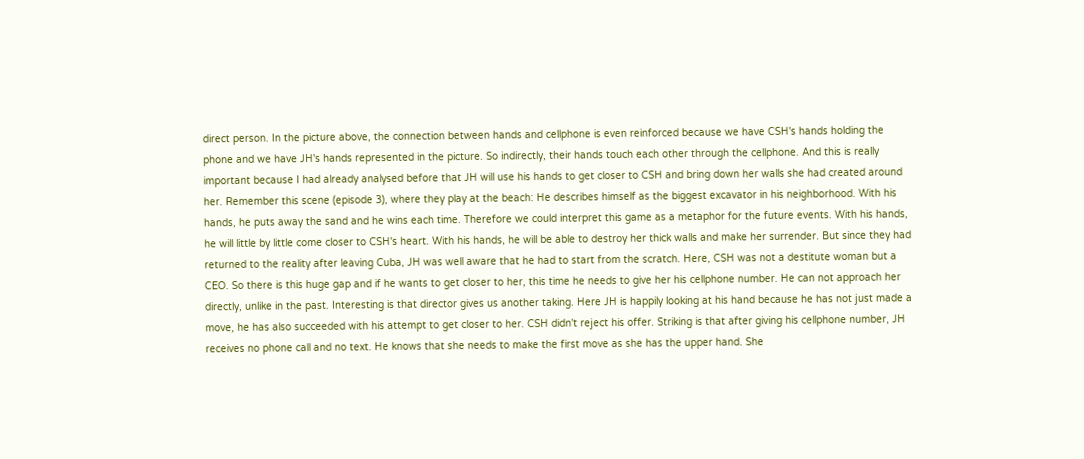direct person. In the picture above, the connection between hands and cellphone is even reinforced because we have CSH's hands holding the phone and we have JH's hands represented in the picture. So indirectly, their hands touch each other through the cellphone. And this is really important because I had already analysed before that JH will use his hands to get closer to CSH and bring down her walls she had created around her. Remember this scene (episode 3), where they play at the beach: He describes himself as the biggest excavator in his neighborhood. With his hands, he puts away the sand and he wins each time. Therefore we could interpret this game as a metaphor for the future events. With his hands, he will little by little come closer to CSH's heart. With his hands, he will be able to destroy her thick walls and make her surrender. But since they had returned to the reality after leaving Cuba, JH was well aware that he had to start from the scratch. Here, CSH was not a destitute woman but a CEO. So there is this huge gap and if he wants to get closer to her, this time he needs to give her his cellphone number. He can not approach her directly, unlike in the past. Interesting is that director gives us another taking. Here JH is happily looking at his hand because he has not just made a move, he has also succeeded with his attempt to get closer to her. CSH didn't reject his offer. Striking is that after giving his cellphone number, JH receives no phone call and no text. He knows that she needs to make the first move as she has the upper hand. She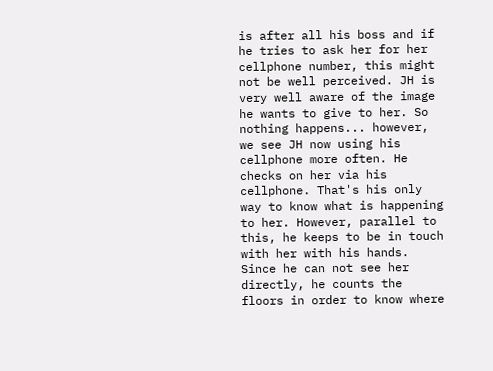is after all his boss and if he tries to ask her for her cellphone number, this might not be well perceived. JH is very well aware of the image he wants to give to her. So nothing happens... however, we see JH now using his cellphone more often. He checks on her via his cellphone. That's his only way to know what is happening to her. However, parallel to this, he keeps to be in touch with her with his hands. Since he can not see her directly, he counts the floors in order to know where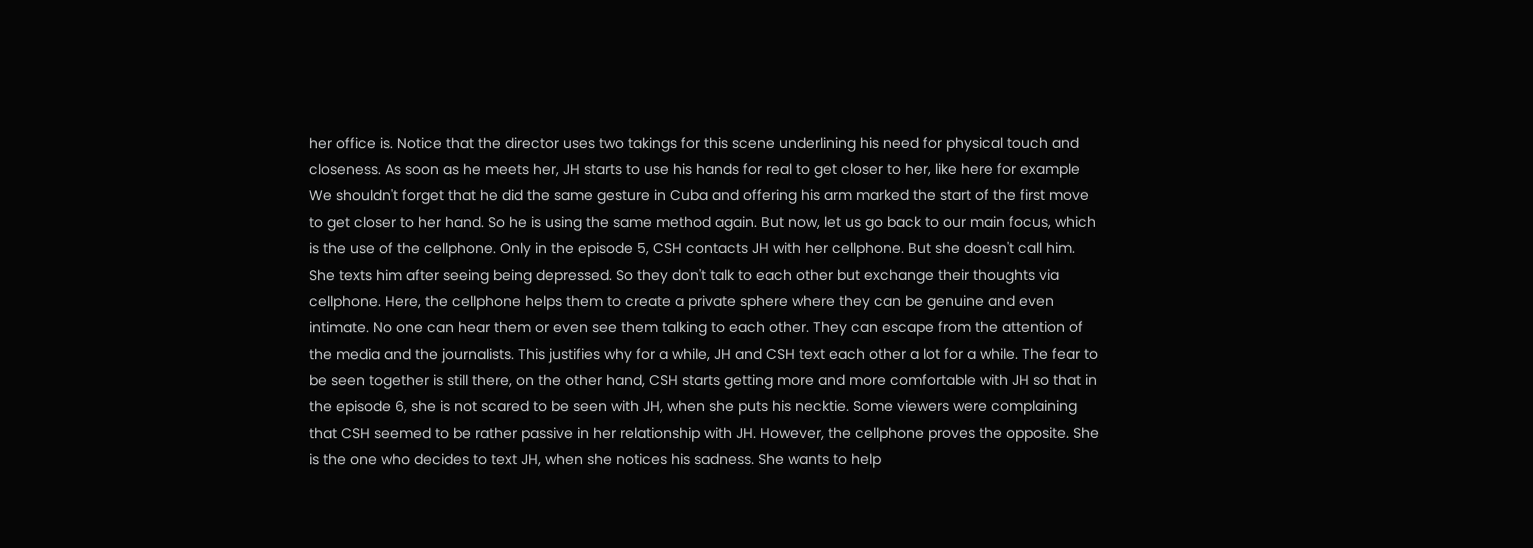her office is. Notice that the director uses two takings for this scene underlining his need for physical touch and closeness. As soon as he meets her, JH starts to use his hands for real to get closer to her, like here for example We shouldn't forget that he did the same gesture in Cuba and offering his arm marked the start of the first move to get closer to her hand. So he is using the same method again. But now, let us go back to our main focus, which is the use of the cellphone. Only in the episode 5, CSH contacts JH with her cellphone. But she doesn't call him. She texts him after seeing being depressed. So they don't talk to each other but exchange their thoughts via cellphone. Here, the cellphone helps them to create a private sphere where they can be genuine and even intimate. No one can hear them or even see them talking to each other. They can escape from the attention of the media and the journalists. This justifies why for a while, JH and CSH text each other a lot for a while. The fear to be seen together is still there, on the other hand, CSH starts getting more and more comfortable with JH so that in the episode 6, she is not scared to be seen with JH, when she puts his necktie. Some viewers were complaining that CSH seemed to be rather passive in her relationship with JH. However, the cellphone proves the opposite. She is the one who decides to text JH, when she notices his sadness. She wants to help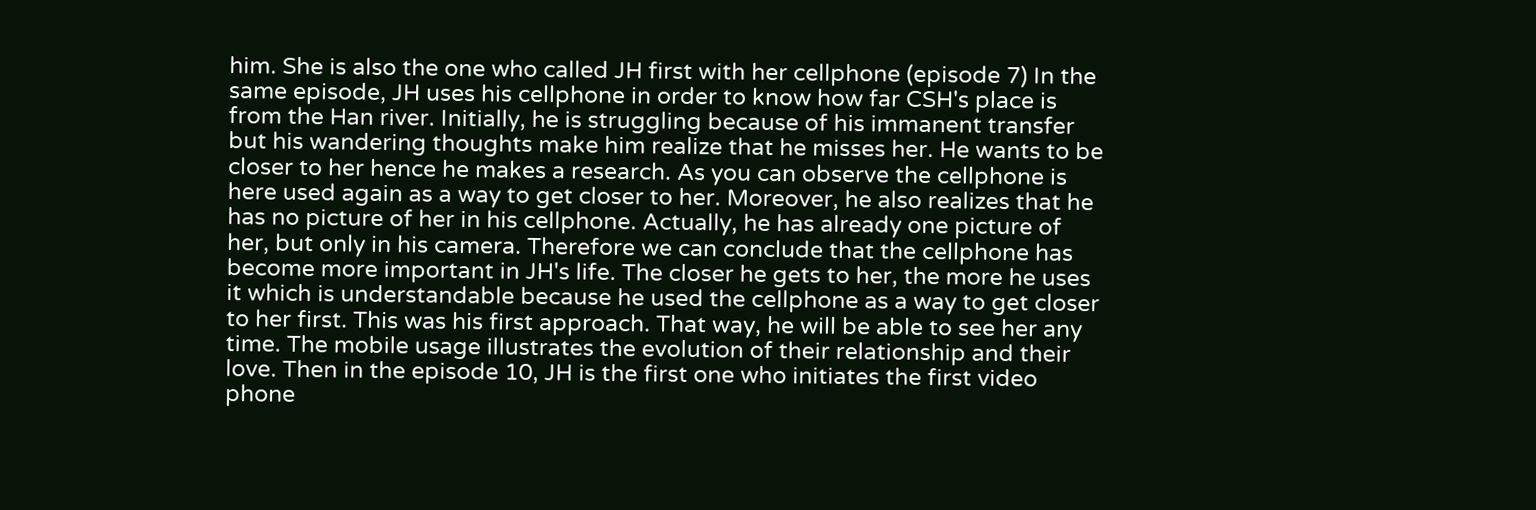him. She is also the one who called JH first with her cellphone (episode 7) In the same episode, JH uses his cellphone in order to know how far CSH's place is from the Han river. Initially, he is struggling because of his immanent transfer but his wandering thoughts make him realize that he misses her. He wants to be closer to her hence he makes a research. As you can observe the cellphone is here used again as a way to get closer to her. Moreover, he also realizes that he has no picture of her in his cellphone. Actually, he has already one picture of her, but only in his camera. Therefore we can conclude that the cellphone has become more important in JH's life. The closer he gets to her, the more he uses it which is understandable because he used the cellphone as a way to get closer to her first. This was his first approach. That way, he will be able to see her any time. The mobile usage illustrates the evolution of their relationship and their love. Then in the episode 10, JH is the first one who initiates the first video phone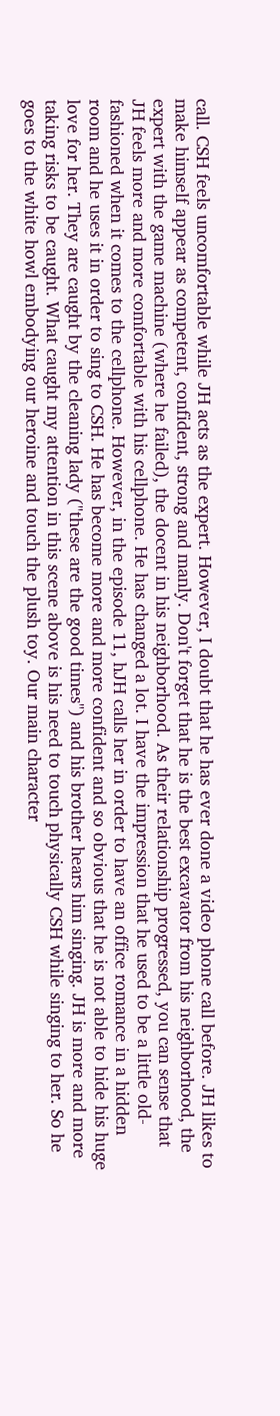call. CSH feels uncomfortable while JH acts as the expert. However, I doubt that he has ever done a video phone call before. JH likes to make himself appear as competent, confident, strong and manly. Don't forget that he is the best excavator from his neighborhood, the expert with the game machine (where he failed), the docent in his neighborhood. As their relationship progressed, you can sense that JH feels more and more comfortable with his cellphone. He has changed a lot. I have the impression that he used to be a little old-fashioned when it comes to the cellphone. However, in the episode 11, hJH calls her in order to have an office romance in a hidden room and he uses it in order to sing to CSH. He has become more and more confident and so obvious that he is not able to hide his huge love for her. They are caught by the cleaning lady ("these are the good times") and his brother hears him singing. JH is more and more taking risks to be caught. What caught my attention in this scene above is his need to touch physically CSH while singing to her. So he goes to the white howl embodying our heroine and touch the plush toy. Our main character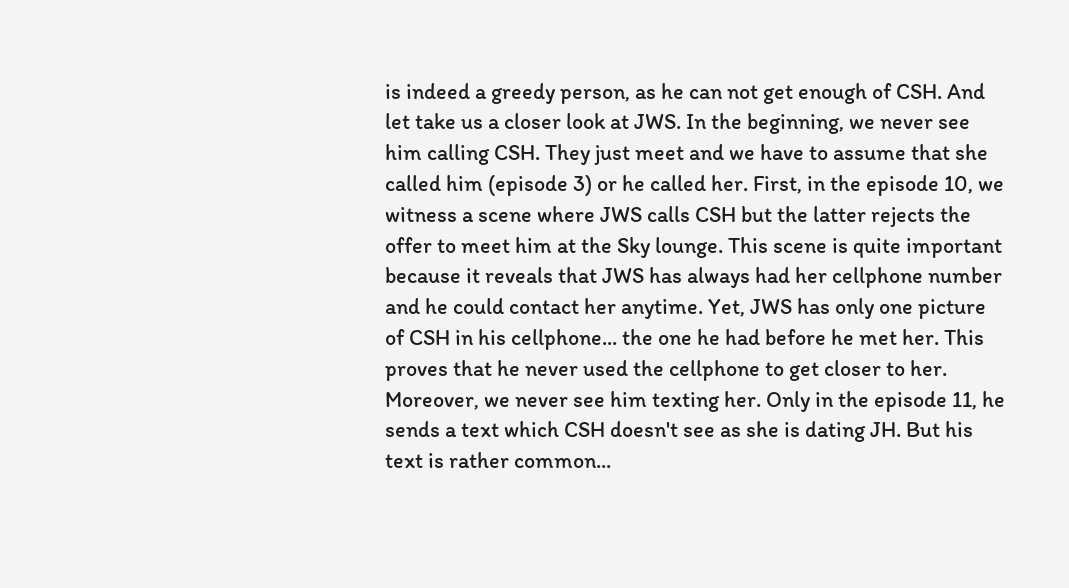is indeed a greedy person, as he can not get enough of CSH. And let take us a closer look at JWS. In the beginning, we never see him calling CSH. They just meet and we have to assume that she called him (episode 3) or he called her. First, in the episode 10, we witness a scene where JWS calls CSH but the latter rejects the offer to meet him at the Sky lounge. This scene is quite important because it reveals that JWS has always had her cellphone number and he could contact her anytime. Yet, JWS has only one picture of CSH in his cellphone... the one he had before he met her. This proves that he never used the cellphone to get closer to her. Moreover, we never see him texting her. Only in the episode 11, he sends a text which CSH doesn't see as she is dating JH. But his text is rather common...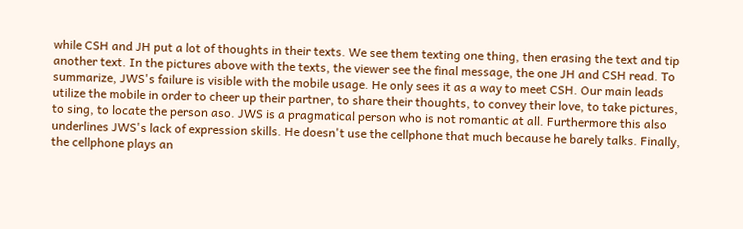while CSH and JH put a lot of thoughts in their texts. We see them texting one thing, then erasing the text and tip another text. In the pictures above with the texts, the viewer see the final message, the one JH and CSH read. To summarize, JWS's failure is visible with the mobile usage. He only sees it as a way to meet CSH. Our main leads utilize the mobile in order to cheer up their partner, to share their thoughts, to convey their love, to take pictures, to sing, to locate the person aso. JWS is a pragmatical person who is not romantic at all. Furthermore this also underlines JWS's lack of expression skills. He doesn't use the cellphone that much because he barely talks. Finally, the cellphone plays an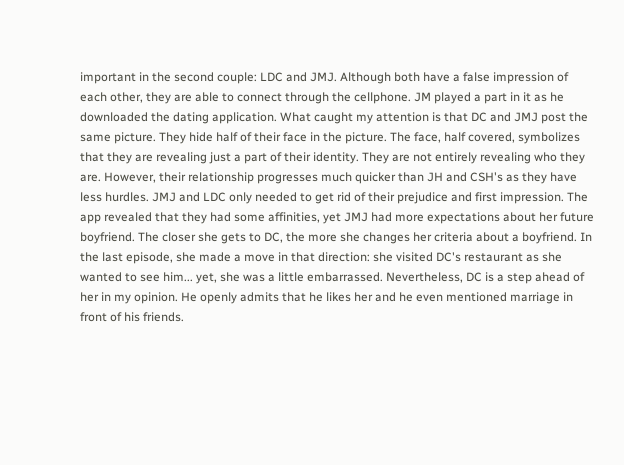important in the second couple: LDC and JMJ. Although both have a false impression of each other, they are able to connect through the cellphone. JM played a part in it as he downloaded the dating application. What caught my attention is that DC and JMJ post the same picture. They hide half of their face in the picture. The face, half covered, symbolizes that they are revealing just a part of their identity. They are not entirely revealing who they are. However, their relationship progresses much quicker than JH and CSH's as they have less hurdles. JMJ and LDC only needed to get rid of their prejudice and first impression. The app revealed that they had some affinities, yet JMJ had more expectations about her future boyfriend. The closer she gets to DC, the more she changes her criteria about a boyfriend. In the last episode, she made a move in that direction: she visited DC's restaurant as she wanted to see him... yet, she was a little embarrassed. Nevertheless, DC is a step ahead of her in my opinion. He openly admits that he likes her and he even mentioned marriage in front of his friends.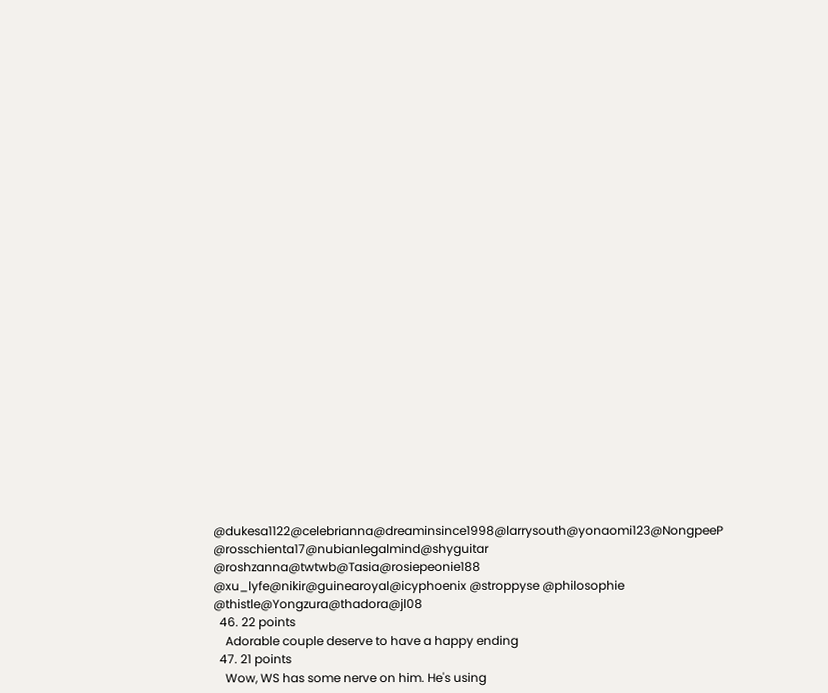@dukesa1122@celebrianna@dreaminsince1998@larrysouth@yonaomi123@NongpeeP @rosschienta17@nubianlegalmind@shyguitar @roshzanna@twtwb@Tasia@rosiepeonie188 @xu_lyfe@nikir@guinearoyal@icyphoenix @stroppyse @philosophie @thistle@Yongzura@thadora@jl08
  46. 22 points
    Adorable couple deserve to have a happy ending
  47. 21 points
    Wow, WS has some nerve on him. He's using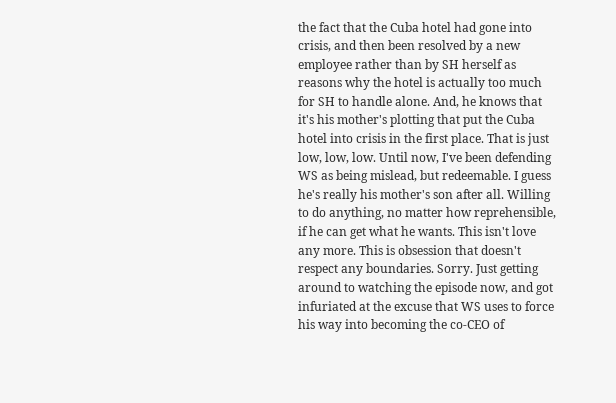the fact that the Cuba hotel had gone into crisis, and then been resolved by a new employee rather than by SH herself as reasons why the hotel is actually too much for SH to handle alone. And, he knows that it's his mother's plotting that put the Cuba hotel into crisis in the first place. That is just low, low, low. Until now, I've been defending WS as being mislead, but redeemable. I guess he's really his mother's son after all. Willing to do anything, no matter how reprehensible, if he can get what he wants. This isn't love any more. This is obsession that doesn't respect any boundaries. Sorry. Just getting around to watching the episode now, and got infuriated at the excuse that WS uses to force his way into becoming the co-CEO of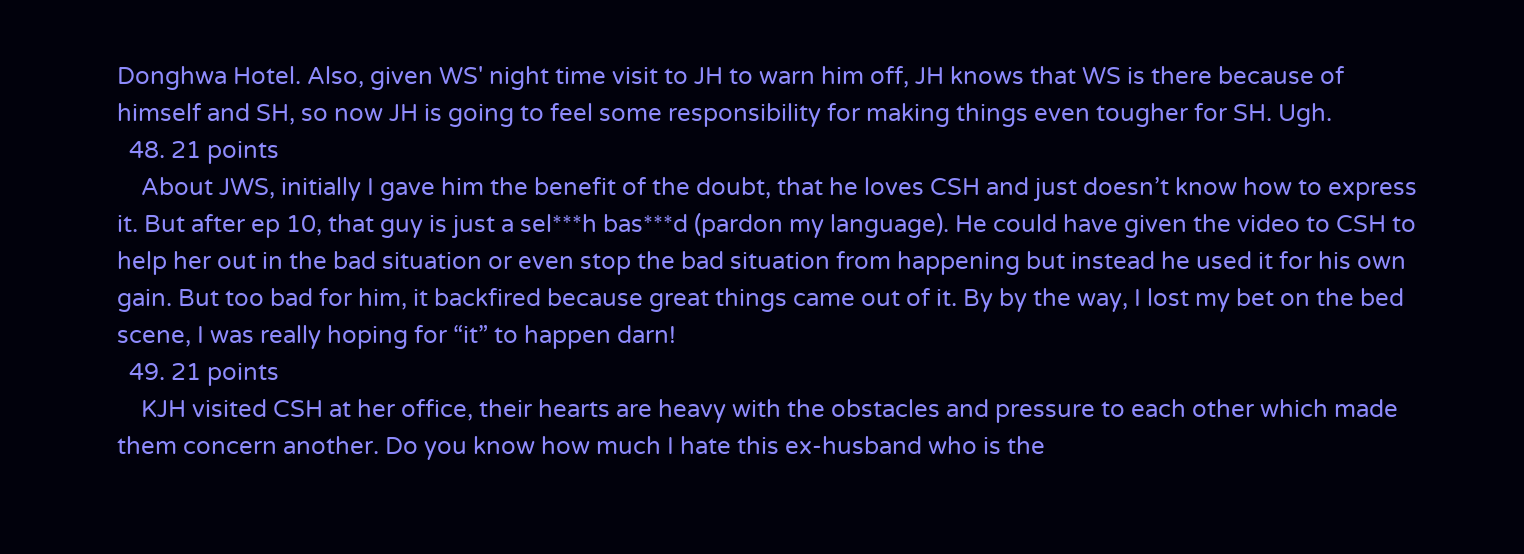Donghwa Hotel. Also, given WS' night time visit to JH to warn him off, JH knows that WS is there because of himself and SH, so now JH is going to feel some responsibility for making things even tougher for SH. Ugh.
  48. 21 points
    About JWS, initially I gave him the benefit of the doubt, that he loves CSH and just doesn’t know how to express it. But after ep 10, that guy is just a sel***h bas***d (pardon my language). He could have given the video to CSH to help her out in the bad situation or even stop the bad situation from happening but instead he used it for his own gain. But too bad for him, it backfired because great things came out of it. By by the way, I lost my bet on the bed scene, I was really hoping for “it” to happen darn!
  49. 21 points
    KJH visited CSH at her office, their hearts are heavy with the obstacles and pressure to each other which made them concern another. Do you know how much I hate this ex-husband who is the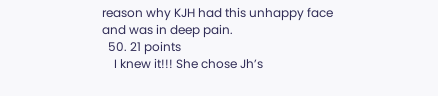reason why KJH had this unhappy face and was in deep pain.
  50. 21 points
    I knew it!!! She chose Jh’s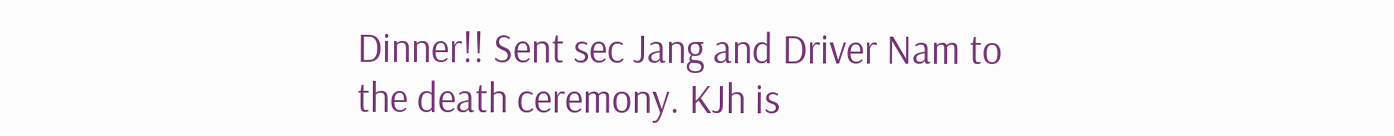Dinner!! Sent sec Jang and Driver Nam to the death ceremony. KJh is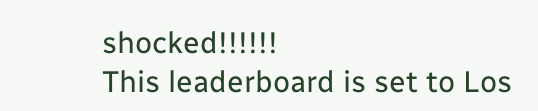shocked!!!!!!
This leaderboard is set to Los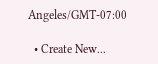Angeles/GMT-07:00

  • Create New...